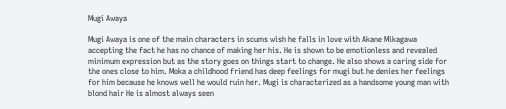Mugi Awaya

Mugi Awaya is one of the main characters in scums wish he falls in love with Akane Mikagawa accepting the fact he has no chance of making her his. He is shown to be emotionless and revealed minimum expression but as the story goes on things start to change. He also shows a caring side for the ones close to him. Moka a childhood friend has deep feelings for mugi but he denies her feelings for him because he knows well he would ruin her. Mugi is characterized as a handsome young man with blond hair He is almost always seen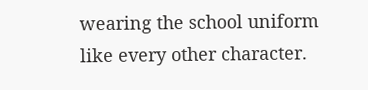wearing the school uniform like every other character.